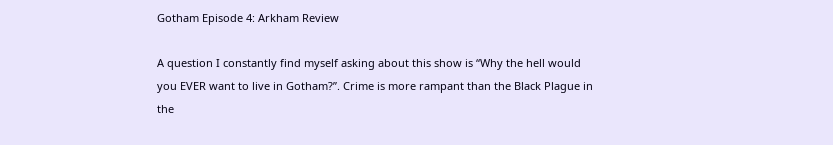Gotham Episode 4: Arkham Review

A question I constantly find myself asking about this show is “Why the hell would you EVER want to live in Gotham?”. Crime is more rampant than the Black Plague in the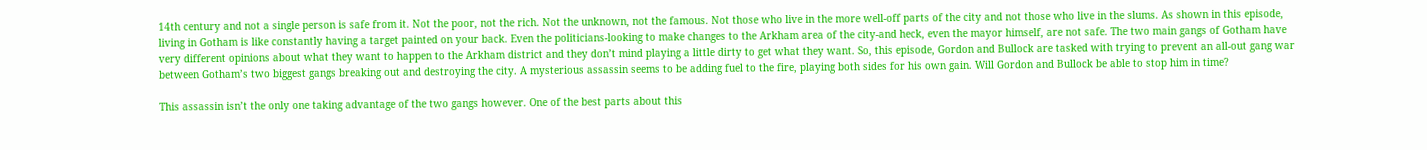14th century and not a single person is safe from it. Not the poor, not the rich. Not the unknown, not the famous. Not those who live in the more well-off parts of the city and not those who live in the slums. As shown in this episode, living in Gotham is like constantly having a target painted on your back. Even the politicians-looking to make changes to the Arkham area of the city-and heck, even the mayor himself, are not safe. The two main gangs of Gotham have very different opinions about what they want to happen to the Arkham district and they don’t mind playing a little dirty to get what they want. So, this episode, Gordon and Bullock are tasked with trying to prevent an all-out gang war between Gotham’s two biggest gangs breaking out and destroying the city. A mysterious assassin seems to be adding fuel to the fire, playing both sides for his own gain. Will Gordon and Bullock be able to stop him in time?

This assassin isn’t the only one taking advantage of the two gangs however. One of the best parts about this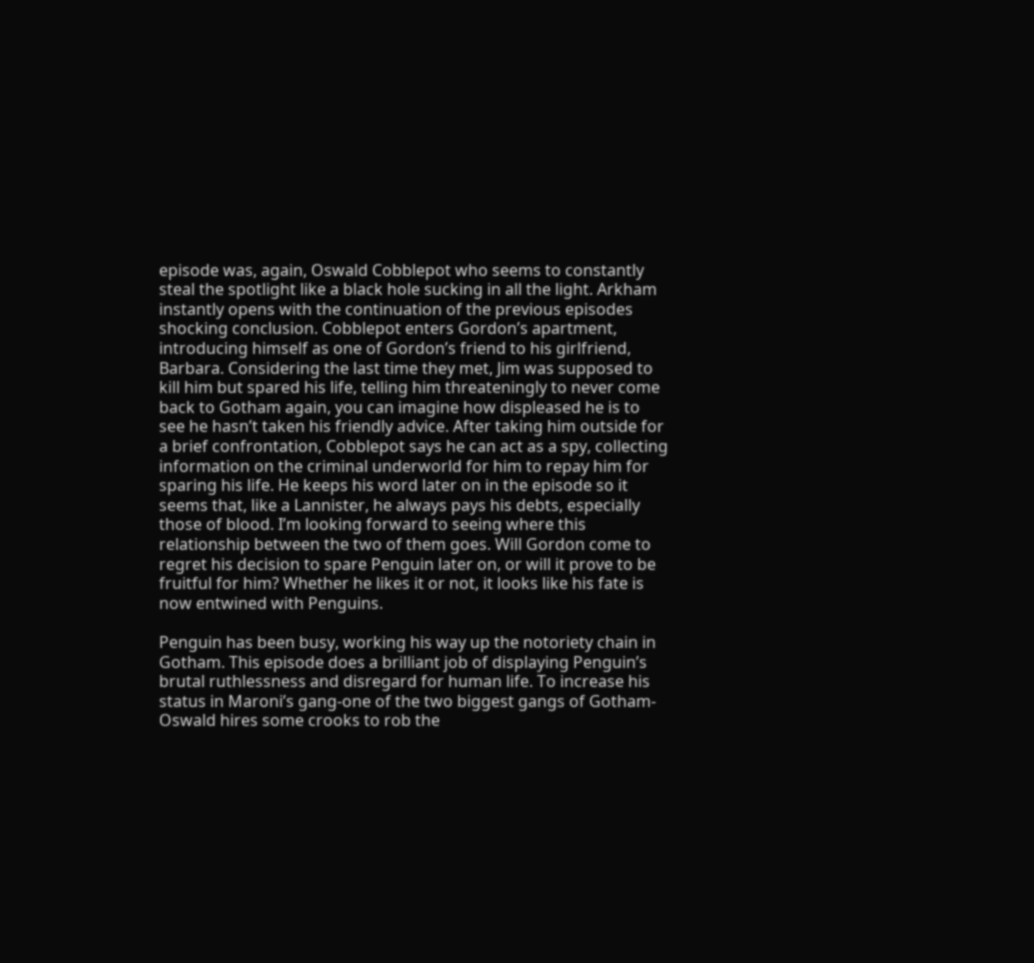episode was, again, Oswald Cobblepot who seems to constantly steal the spotlight like a black hole sucking in all the light. Arkham instantly opens with the continuation of the previous episodes shocking conclusion. Cobblepot enters Gordon’s apartment, introducing himself as one of Gordon’s friend to his girlfriend, Barbara. Considering the last time they met, Jim was supposed to kill him but spared his life, telling him threateningly to never come back to Gotham again, you can imagine how displeased he is to see he hasn’t taken his friendly advice. After taking him outside for a brief confrontation, Cobblepot says he can act as a spy, collecting information on the criminal underworld for him to repay him for sparing his life. He keeps his word later on in the episode so it seems that, like a Lannister, he always pays his debts, especially those of blood. I’m looking forward to seeing where this relationship between the two of them goes. Will Gordon come to regret his decision to spare Penguin later on, or will it prove to be fruitful for him? Whether he likes it or not, it looks like his fate is now entwined with Penguins.

Penguin has been busy, working his way up the notoriety chain in Gotham. This episode does a brilliant job of displaying Penguin’s brutal ruthlessness and disregard for human life. To increase his status in Maroni’s gang-one of the two biggest gangs of Gotham-Oswald hires some crooks to rob the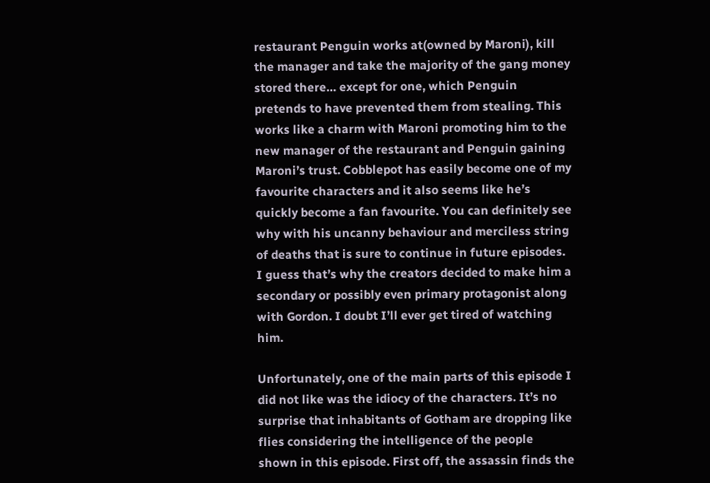restaurant Penguin works at(owned by Maroni), kill the manager and take the majority of the gang money stored there… except for one, which Penguin pretends to have prevented them from stealing. This works like a charm with Maroni promoting him to the new manager of the restaurant and Penguin gaining Maroni’s trust. Cobblepot has easily become one of my favourite characters and it also seems like he’s quickly become a fan favourite. You can definitely see why with his uncanny behaviour and merciless string of deaths that is sure to continue in future episodes. I guess that’s why the creators decided to make him a secondary or possibly even primary protagonist along with Gordon. I doubt I’ll ever get tired of watching him.

Unfortunately, one of the main parts of this episode I did not like was the idiocy of the characters. It’s no surprise that inhabitants of Gotham are dropping like flies considering the intelligence of the people shown in this episode. First off, the assassin finds the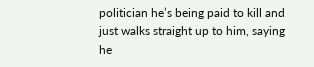politician he’s being paid to kill and just walks straight up to him, saying he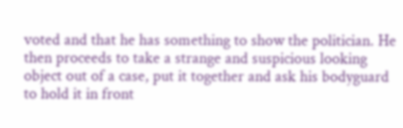voted and that he has something to show the politician. He then proceeds to take a strange and suspicious looking object out of a case, put it together and ask his bodyguard to hold it in front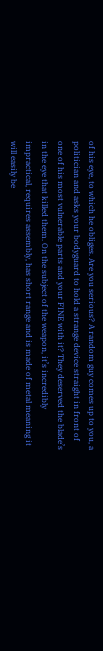of his eye, to which he obliges. Are you serious? A random guy comes up to you, a politician and asks your bodyguard to hold a strange device straight in front of one of his most vulnerable parts and your FINE with it? They deserved the blade’s in the eye that killed them. On the subject of the weapon, it’s incredibly impractical, requires assembly, has short range and is made of metal meaning it will easily be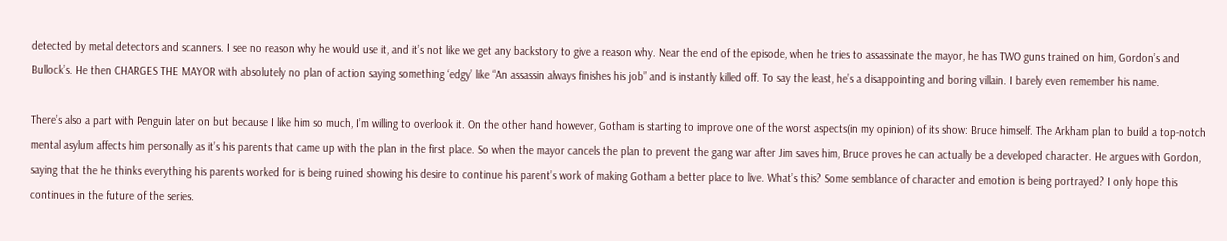detected by metal detectors and scanners. I see no reason why he would use it, and it’s not like we get any backstory to give a reason why. Near the end of the episode, when he tries to assassinate the mayor, he has TWO guns trained on him, Gordon’s and Bullock’s. He then CHARGES THE MAYOR with absolutely no plan of action saying something ‘edgy’ like “An assassin always finishes his job” and is instantly killed off. To say the least, he’s a disappointing and boring villain. I barely even remember his name.

There’s also a part with Penguin later on but because I like him so much, I’m willing to overlook it. On the other hand however, Gotham is starting to improve one of the worst aspects(in my opinion) of its show: Bruce himself. The Arkham plan to build a top-notch mental asylum affects him personally as it’s his parents that came up with the plan in the first place. So when the mayor cancels the plan to prevent the gang war after Jim saves him, Bruce proves he can actually be a developed character. He argues with Gordon, saying that the he thinks everything his parents worked for is being ruined showing his desire to continue his parent’s work of making Gotham a better place to live. What’s this? Some semblance of character and emotion is being portrayed? I only hope this continues in the future of the series.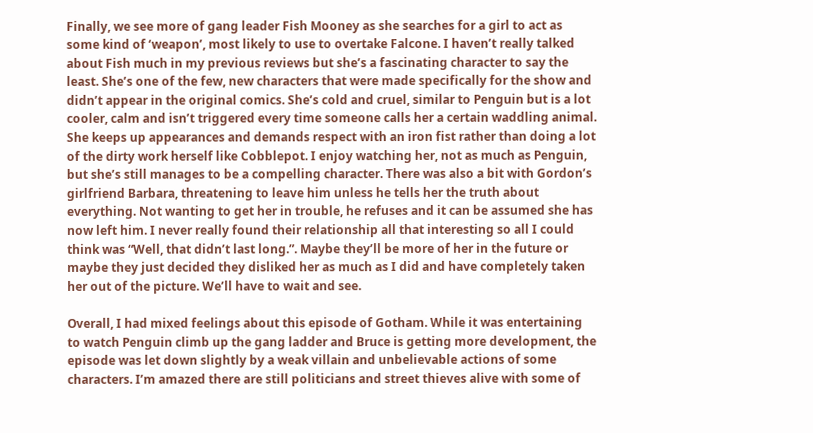Finally, we see more of gang leader Fish Mooney as she searches for a girl to act as some kind of ‘weapon’, most likely to use to overtake Falcone. I haven’t really talked about Fish much in my previous reviews but she’s a fascinating character to say the least. She’s one of the few, new characters that were made specifically for the show and didn’t appear in the original comics. She’s cold and cruel, similar to Penguin but is a lot cooler, calm and isn’t triggered every time someone calls her a certain waddling animal. She keeps up appearances and demands respect with an iron fist rather than doing a lot of the dirty work herself like Cobblepot. I enjoy watching her, not as much as Penguin, but she’s still manages to be a compelling character. There was also a bit with Gordon’s girlfriend Barbara, threatening to leave him unless he tells her the truth about everything. Not wanting to get her in trouble, he refuses and it can be assumed she has now left him. I never really found their relationship all that interesting so all I could think was “Well, that didn’t last long.”. Maybe they’ll be more of her in the future or maybe they just decided they disliked her as much as I did and have completely taken her out of the picture. We’ll have to wait and see.

Overall, I had mixed feelings about this episode of Gotham. While it was entertaining to watch Penguin climb up the gang ladder and Bruce is getting more development, the episode was let down slightly by a weak villain and unbelievable actions of some characters. I’m amazed there are still politicians and street thieves alive with some of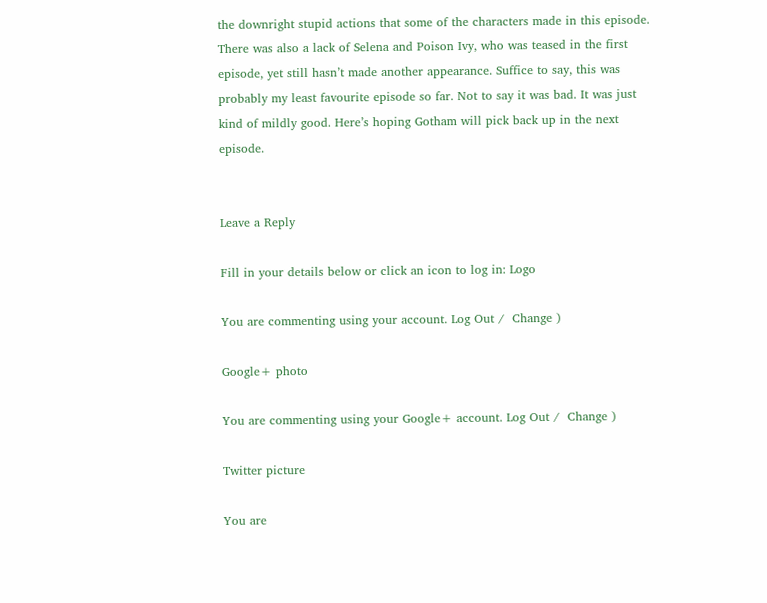the downright stupid actions that some of the characters made in this episode. There was also a lack of Selena and Poison Ivy, who was teased in the first episode, yet still hasn’t made another appearance. Suffice to say, this was probably my least favourite episode so far. Not to say it was bad. It was just kind of mildly good. Here’s hoping Gotham will pick back up in the next episode.


Leave a Reply

Fill in your details below or click an icon to log in: Logo

You are commenting using your account. Log Out /  Change )

Google+ photo

You are commenting using your Google+ account. Log Out /  Change )

Twitter picture

You are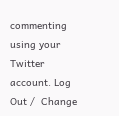commenting using your Twitter account. Log Out /  Change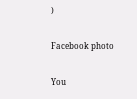)

Facebook photo

You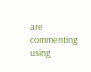are commenting using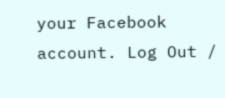your Facebook account. Log Out /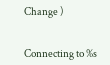Change )


Connecting to %s